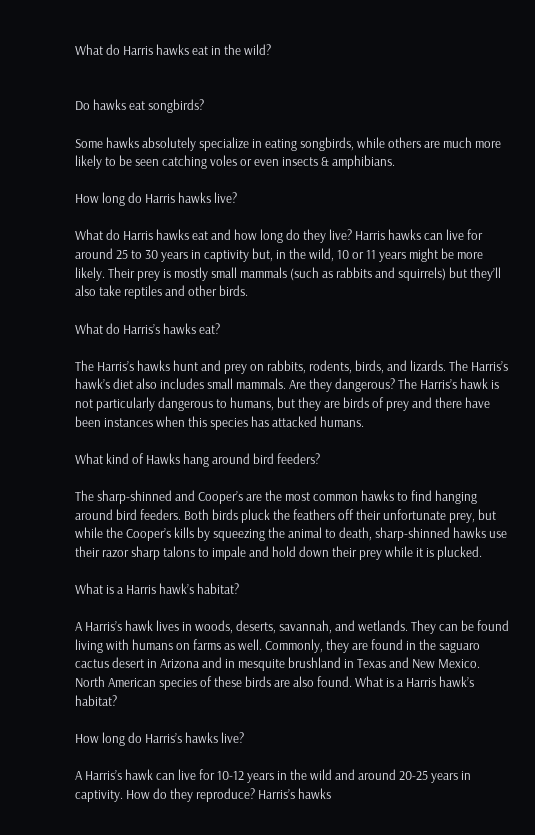What do Harris hawks eat in the wild?


Do hawks eat songbirds?

Some hawks absolutely specialize in eating songbirds, while others are much more likely to be seen catching voles or even insects & amphibians.

How long do Harris hawks live?

What do Harris hawks eat and how long do they live? Harris hawks can live for around 25 to 30 years in captivity but, in the wild, 10 or 11 years might be more likely. Their prey is mostly small mammals (such as rabbits and squirrels) but they’ll also take reptiles and other birds.

What do Harris’s hawks eat?

The Harris’s hawks hunt and prey on rabbits, rodents, birds, and lizards. The Harris’s hawk’s diet also includes small mammals. Are they dangerous? The Harris’s hawk is not particularly dangerous to humans, but they are birds of prey and there have been instances when this species has attacked humans.

What kind of Hawks hang around bird feeders?

The sharp-shinned and Cooper’s are the most common hawks to find hanging around bird feeders. Both birds pluck the feathers off their unfortunate prey, but while the Cooper’s kills by squeezing the animal to death, sharp-shinned hawks use their razor sharp talons to impale and hold down their prey while it is plucked.

What is a Harris hawk’s habitat?

A Harris’s hawk lives in woods, deserts, savannah, and wetlands. They can be found living with humans on farms as well. Commonly, they are found in the saguaro cactus desert in Arizona and in mesquite brushland in Texas and New Mexico. North American species of these birds are also found. What is a Harris hawk’s habitat?

How long do Harris’s hawks live?

A Harris’s hawk can live for 10-12 years in the wild and around 20-25 years in captivity. How do they reproduce? Harris’s hawks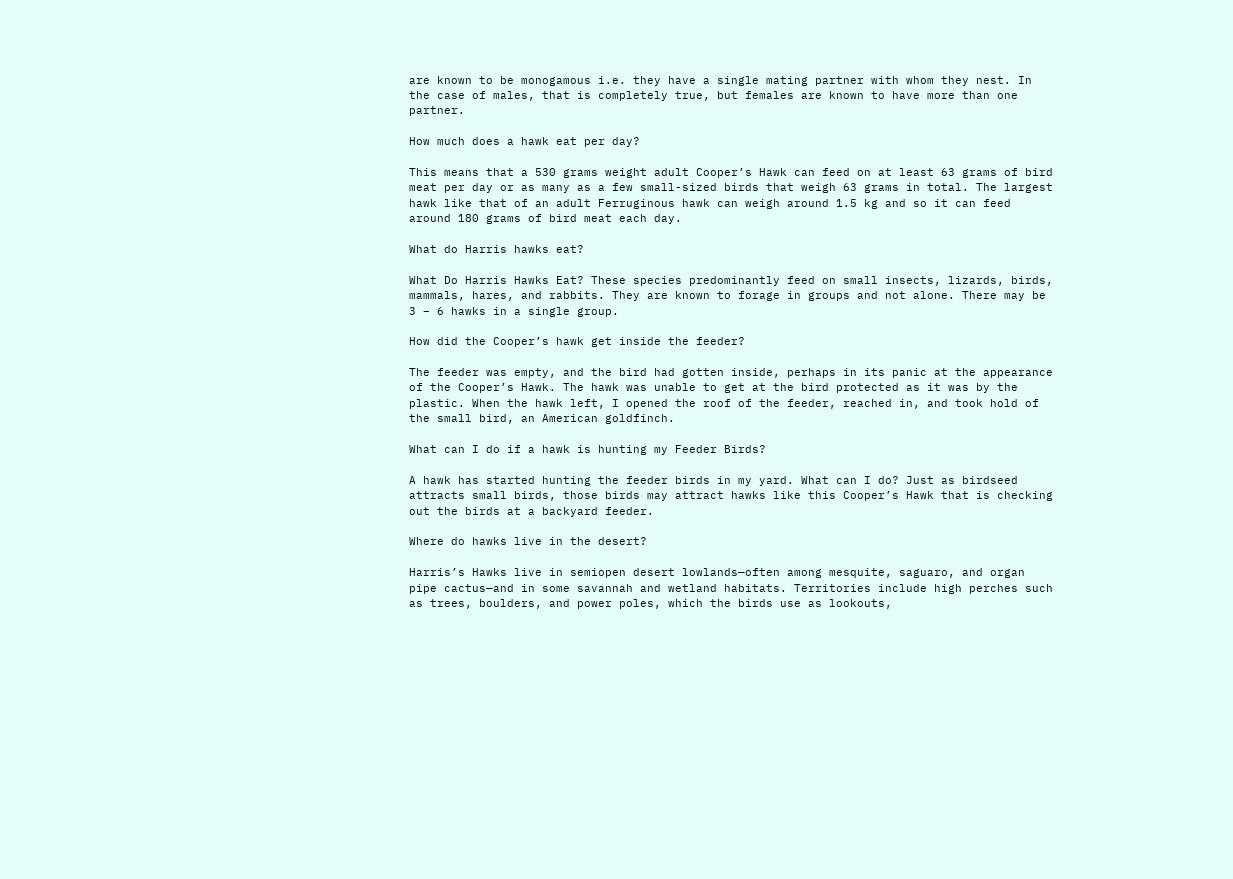are known to be monogamous i.e. they have a single mating partner with whom they nest. In the case of males, that is completely true, but females are known to have more than one partner.

How much does a hawk eat per day?

This means that a 530 grams weight adult Cooper’s Hawk can feed on at least 63 grams of bird meat per day or as many as a few small-sized birds that weigh 63 grams in total. The largest hawk like that of an adult Ferruginous hawk can weigh around 1.5 kg and so it can feed around 180 grams of bird meat each day.

What do Harris hawks eat?

What Do Harris Hawks Eat? These species predominantly feed on small insects, lizards, birds, mammals, hares, and rabbits. They are known to forage in groups and not alone. There may be 3 – 6 hawks in a single group.

How did the Cooper’s hawk get inside the feeder?

The feeder was empty, and the bird had gotten inside, perhaps in its panic at the appearance of the Cooper’s Hawk. The hawk was unable to get at the bird protected as it was by the plastic. When the hawk left, I opened the roof of the feeder, reached in, and took hold of the small bird, an American goldfinch.

What can I do if a hawk is hunting my Feeder Birds?

A hawk has started hunting the feeder birds in my yard. What can I do? Just as birdseed attracts small birds, those birds may attract hawks like this Cooper’s Hawk that is checking out the birds at a backyard feeder.

Where do hawks live in the desert?

Harris’s Hawks live in semiopen desert lowlands—often among mesquite, saguaro, and organ pipe cactus—and in some savannah and wetland habitats. Territories include high perches such as trees, boulders, and power poles, which the birds use as lookouts,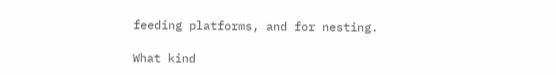feeding platforms, and for nesting.

What kind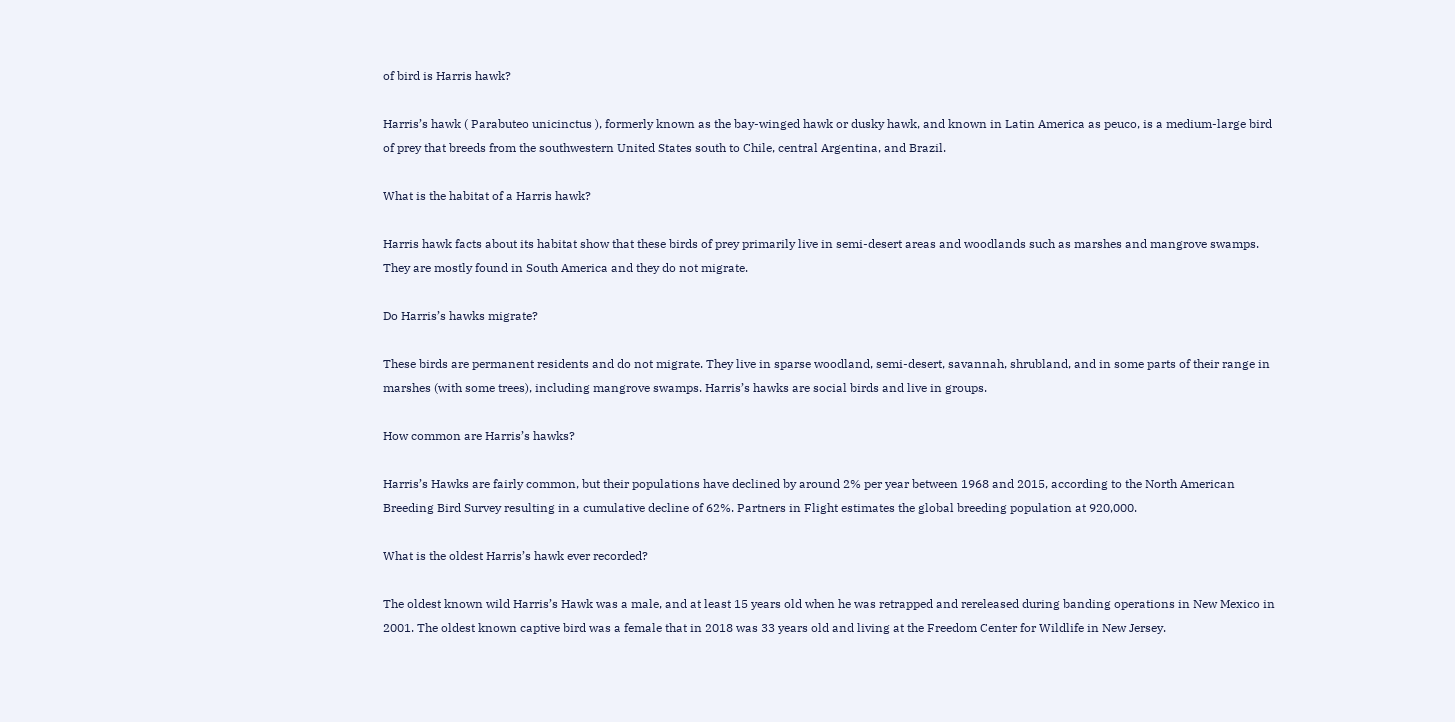of bird is Harris hawk?

Harris’s hawk ( Parabuteo unicinctus ), formerly known as the bay-winged hawk or dusky hawk, and known in Latin America as peuco, is a medium-large bird of prey that breeds from the southwestern United States south to Chile, central Argentina, and Brazil.

What is the habitat of a Harris hawk?

Harris hawk facts about its habitat show that these birds of prey primarily live in semi-desert areas and woodlands such as marshes and mangrove swamps. They are mostly found in South America and they do not migrate.

Do Harris’s hawks migrate?

These birds are permanent residents and do not migrate. They live in sparse woodland, semi-desert, savannah, shrubland, and in some parts of their range in marshes (with some trees), including mangrove swamps. Harris’s hawks are social birds and live in groups.

How common are Harris’s hawks?

Harris’s Hawks are fairly common, but their populations have declined by around 2% per year between 1968 and 2015, according to the North American Breeding Bird Survey resulting in a cumulative decline of 62%. Partners in Flight estimates the global breeding population at 920,000.

What is the oldest Harris’s hawk ever recorded?

The oldest known wild Harris’s Hawk was a male, and at least 15 years old when he was retrapped and rereleased during banding operations in New Mexico in 2001. The oldest known captive bird was a female that in 2018 was 33 years old and living at the Freedom Center for Wildlife in New Jersey.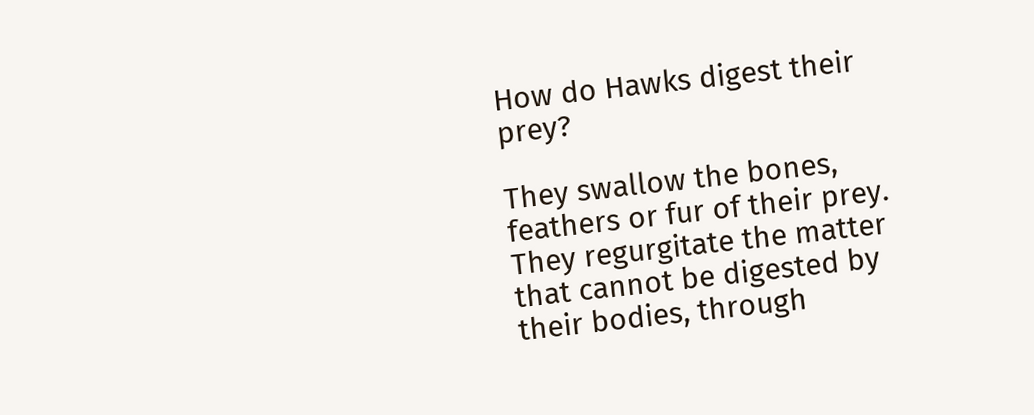How do Hawks digest their prey?

They swallow the bones, feathers or fur of their prey. They regurgitate the matter that cannot be digested by their bodies, through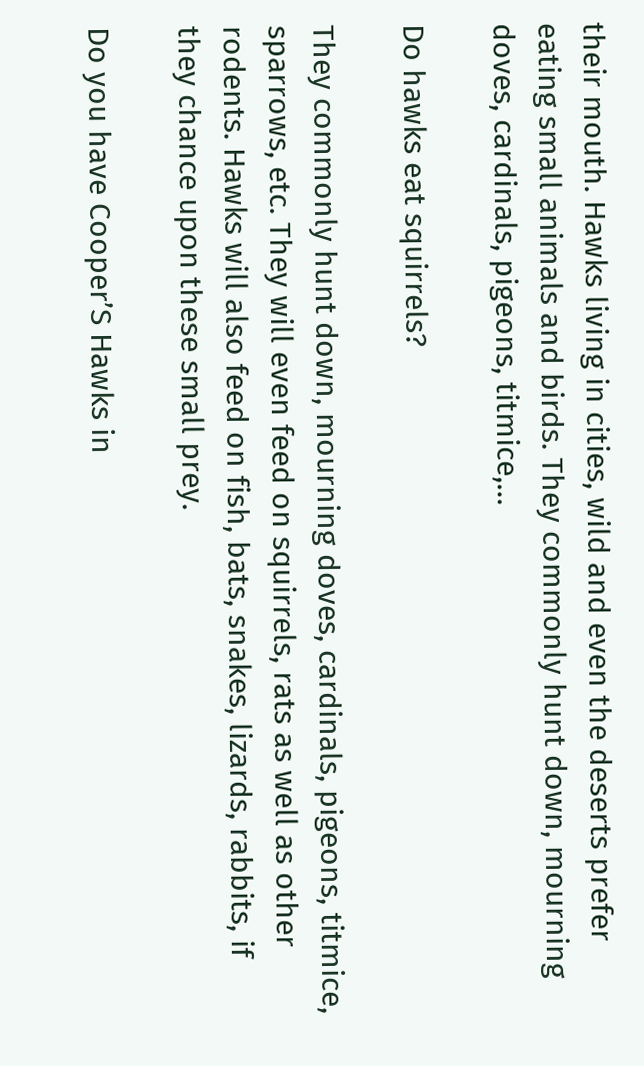their mouth. Hawks living in cities, wild and even the deserts prefer eating small animals and birds. They commonly hunt down, mourning doves, cardinals, pigeons, titmice,…

Do hawks eat squirrels?

They commonly hunt down, mourning doves, cardinals, pigeons, titmice, sparrows, etc. They will even feed on squirrels, rats as well as other rodents. Hawks will also feed on fish, bats, snakes, lizards, rabbits, if they chance upon these small prey.

Do you have Cooper’S Hawks in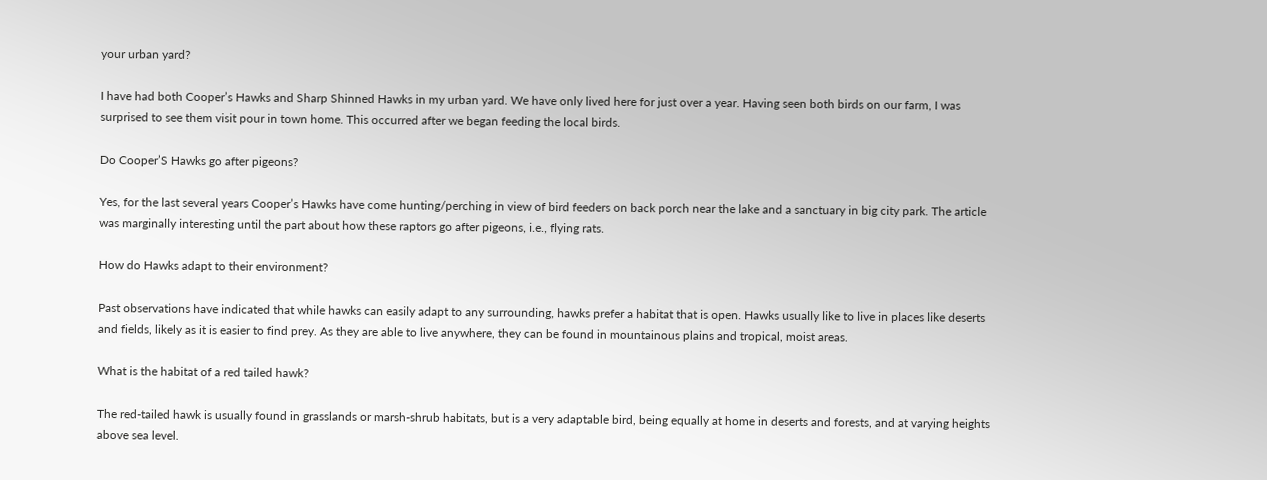your urban yard?

I have had both Cooper’s Hawks and Sharp Shinned Hawks in my urban yard. We have only lived here for just over a year. Having seen both birds on our farm, I was surprised to see them visit pour in town home. This occurred after we began feeding the local birds.

Do Cooper’S Hawks go after pigeons?

Yes, for the last several years Cooper’s Hawks have come hunting/perching in view of bird feeders on back porch near the lake and a sanctuary in big city park. The article was marginally interesting until the part about how these raptors go after pigeons, i.e., flying rats.

How do Hawks adapt to their environment?

Past observations have indicated that while hawks can easily adapt to any surrounding, hawks prefer a habitat that is open. Hawks usually like to live in places like deserts and fields, likely as it is easier to find prey. As they are able to live anywhere, they can be found in mountainous plains and tropical, moist areas.

What is the habitat of a red tailed hawk?

The red-tailed hawk is usually found in grasslands or marsh-shrub habitats, but is a very adaptable bird, being equally at home in deserts and forests, and at varying heights above sea level.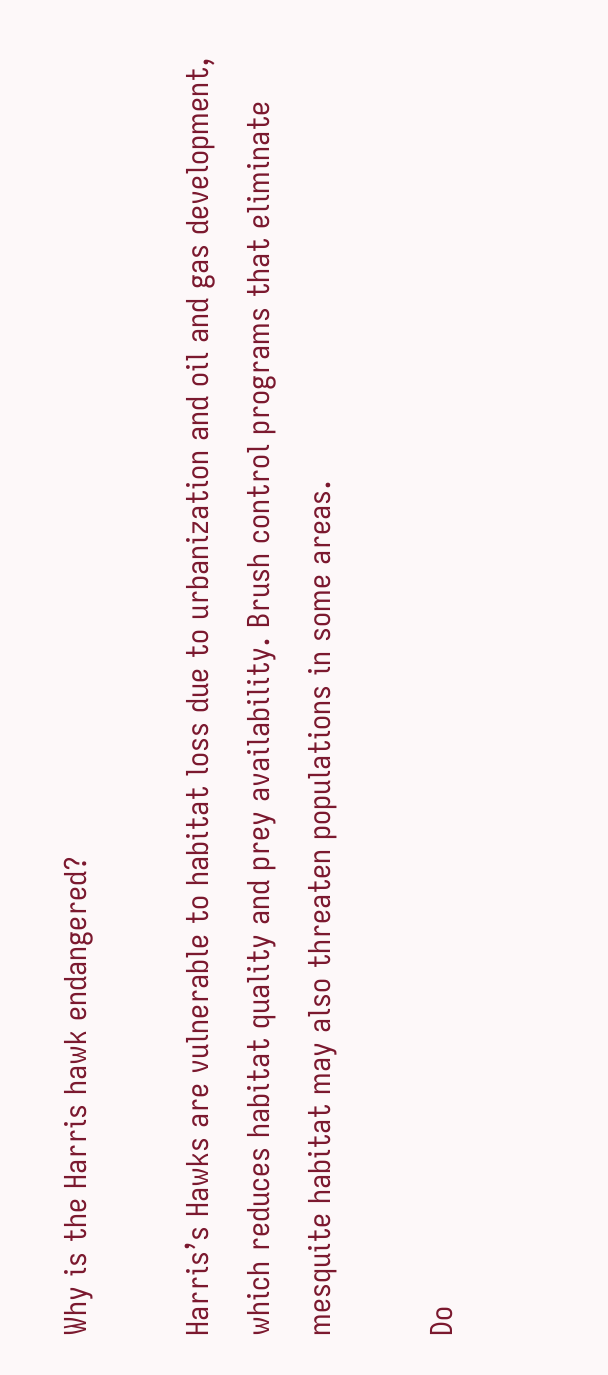Why is the Harris hawk endangered?

Harris’s Hawks are vulnerable to habitat loss due to urbanization and oil and gas development, which reduces habitat quality and prey availability. Brush control programs that eliminate mesquite habitat may also threaten populations in some areas.

Do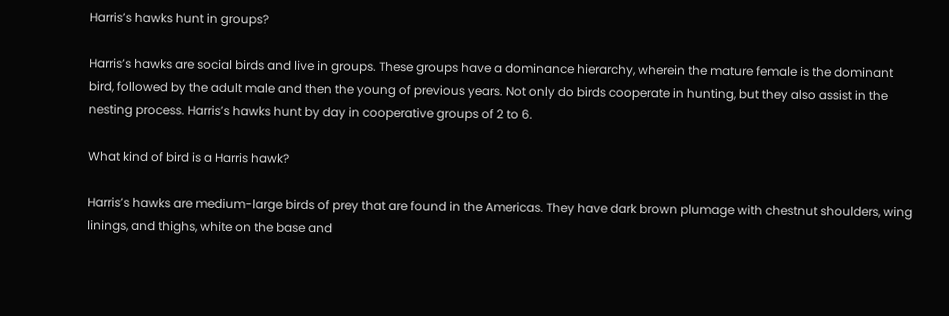Harris’s hawks hunt in groups?

Harris’s hawks are social birds and live in groups. These groups have a dominance hierarchy, wherein the mature female is the dominant bird, followed by the adult male and then the young of previous years. Not only do birds cooperate in hunting, but they also assist in the nesting process. Harris’s hawks hunt by day in cooperative groups of 2 to 6.

What kind of bird is a Harris hawk?

Harris’s hawks are medium-large birds of prey that are found in the Americas. They have dark brown plumage with chestnut shoulders, wing linings, and thighs, white on the base and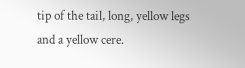tip of the tail, long, yellow legs and a yellow cere.